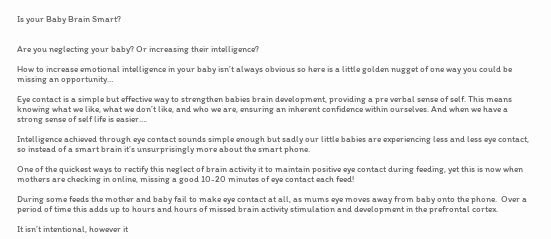Is your Baby Brain Smart?


Are you neglecting your baby? Or increasing their intelligence?

How to increase emotional intelligence in your baby isn’t always obvious so here is a little golden nugget of one way you could be missing an opportunity…

Eye contact is a simple but effective way to strengthen babies brain development, providing a pre verbal sense of self. This means knowing what we like, what we don’t like, and who we are, ensuring an inherent confidence within ourselves. And when we have a strong sense of self life is easier….

Intelligence achieved through eye contact sounds simple enough but sadly our little babies are experiencing less and less eye contact, so instead of a smart brain it’s unsurprisingly more about the smart phone.

One of the quickest ways to rectify this neglect of brain activity it to maintain positive eye contact during feeding, yet this is now when mothers are checking in online, missing a good 10-20 minutes of eye contact each feed!

During some feeds the mother and baby fail to make eye contact at all, as mums eye moves away from baby onto the phone.  Over a period of time this adds up to hours and hours of missed brain activity stimulation and development in the prefrontal cortex.

It isn’t intentional, however it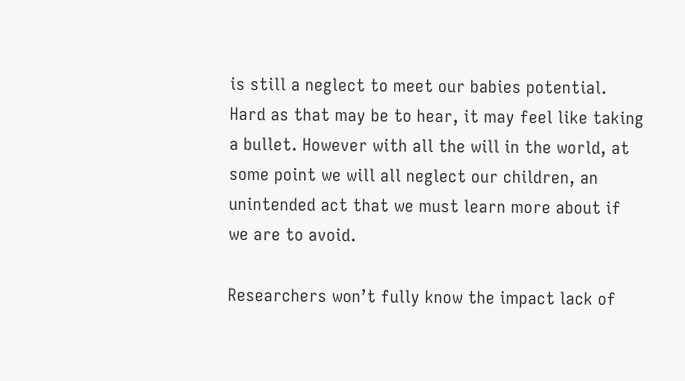is still a neglect to meet our babies potential. Hard as that may be to hear, it may feel like taking a bullet. However with all the will in the world, at some point we will all neglect our children, an unintended act that we must learn more about if we are to avoid.

Researchers won’t fully know the impact lack of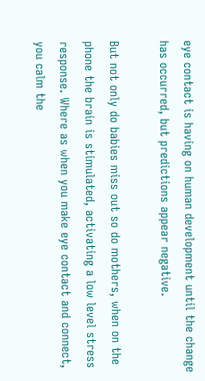eye contact is having on human development until the change has occurred, but predictions appear negative.

But not only do babies miss out so do mothers, when on the phone the brain is stimulated, activating a low level stress response. Where as when you make eye contact and connect, you calm the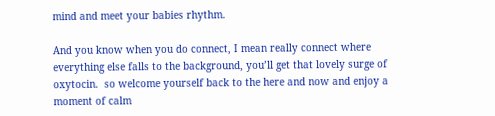mind and meet your babies rhythm.

And you know when you do connect, I mean really connect where everything else falls to the background, you’ll get that lovely surge of oxytocin.  so welcome yourself back to the here and now and enjoy a moment of calm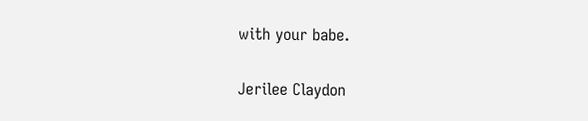with your babe.

Jerilee Claydon